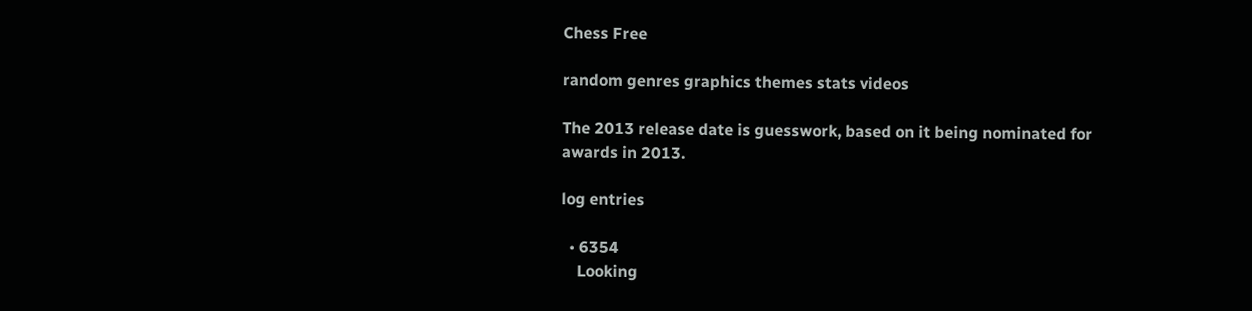Chess Free

random genres graphics themes stats videos

The 2013 release date is guesswork, based on it being nominated for awards in 2013.

log entries

  • 6354
    Looking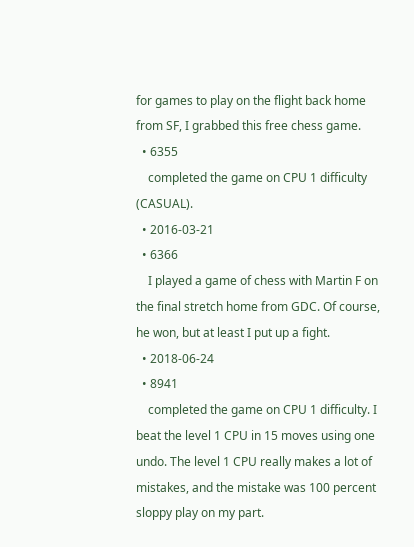for games to play on the flight back home from SF, I grabbed this free chess game.
  • 6355
    completed the game on CPU 1 difficulty (CASUAL).
  • 2016-03-21
  • 6366
    I played a game of chess with Martin F on the final stretch home from GDC. Of course, he won, but at least I put up a fight.
  • 2018-06-24
  • 8941
    completed the game on CPU 1 difficulty. I beat the level 1 CPU in 15 moves using one undo. The level 1 CPU really makes a lot of mistakes, and the mistake was 100 percent sloppy play on my part.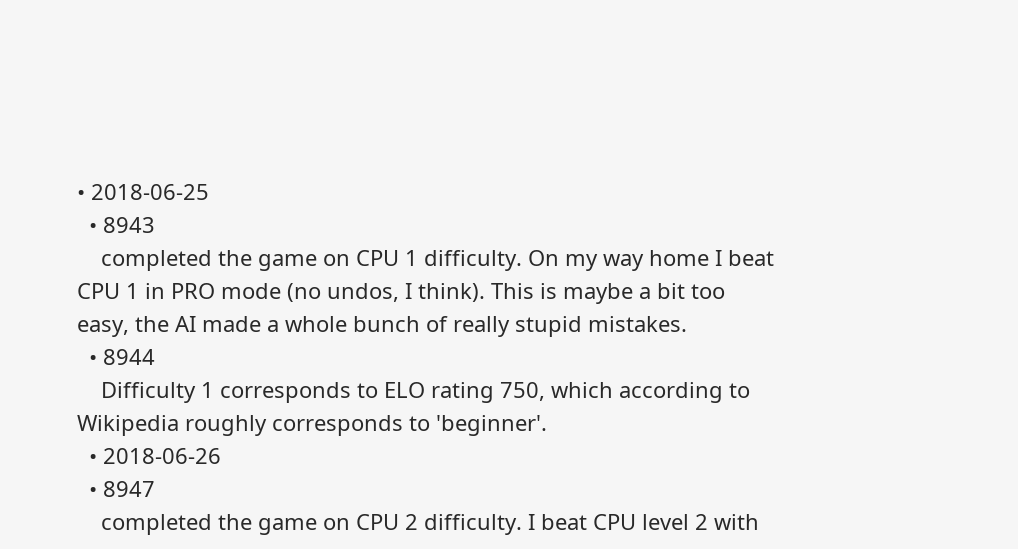• 2018-06-25
  • 8943
    completed the game on CPU 1 difficulty. On my way home I beat CPU 1 in PRO mode (no undos, I think). This is maybe a bit too easy, the AI made a whole bunch of really stupid mistakes.
  • 8944
    Difficulty 1 corresponds to ELO rating 750, which according to Wikipedia roughly corresponds to 'beginner'.
  • 2018-06-26
  • 8947
    completed the game on CPU 2 difficulty. I beat CPU level 2 with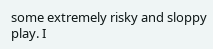some extremely risky and sloppy play. I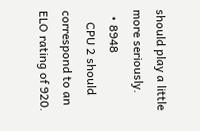should play a little more seriously.
  • 8948
    CPU 2 should correspond to an ELO rating of 920.